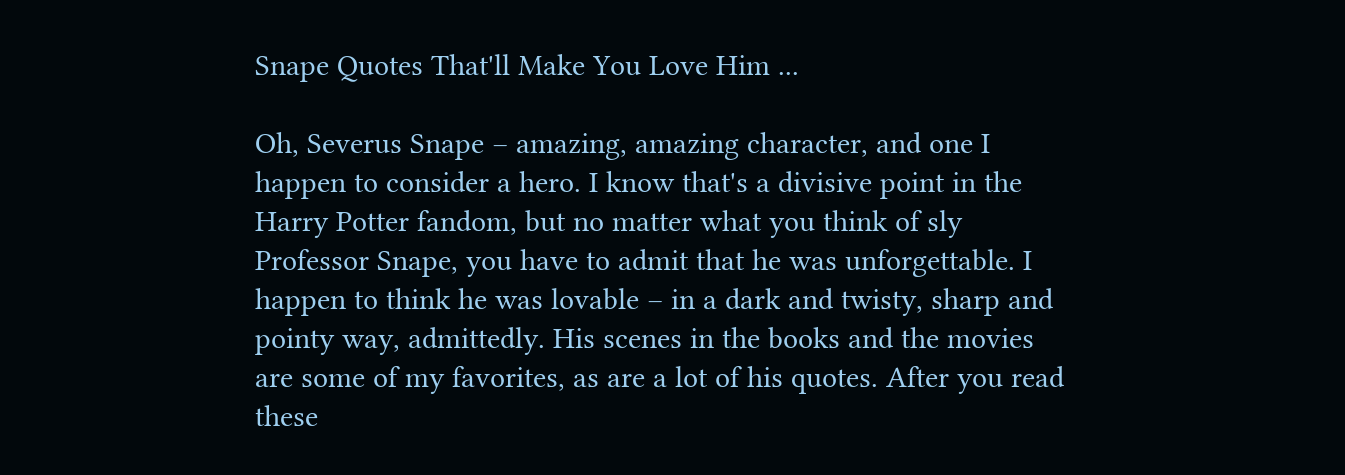Snape Quotes That'll Make You Love Him ...

Oh, Severus Snape – amazing, amazing character, and one I happen to consider a hero. I know that's a divisive point in the Harry Potter fandom, but no matter what you think of sly Professor Snape, you have to admit that he was unforgettable. I happen to think he was lovable – in a dark and twisty, sharp and pointy way, admittedly. His scenes in the books and the movies are some of my favorites, as are a lot of his quotes. After you read these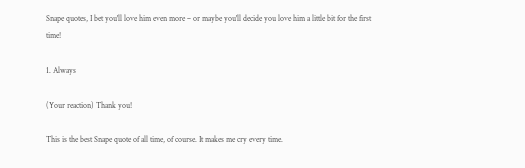Snape quotes, I bet you'll love him even more – or maybe you'll decide you love him a little bit for the first time!

1. Always

(Your reaction) Thank you!

This is the best Snape quote of all time, of course. It makes me cry every time.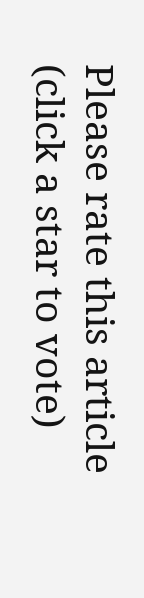Please rate this article
(click a star to vote)